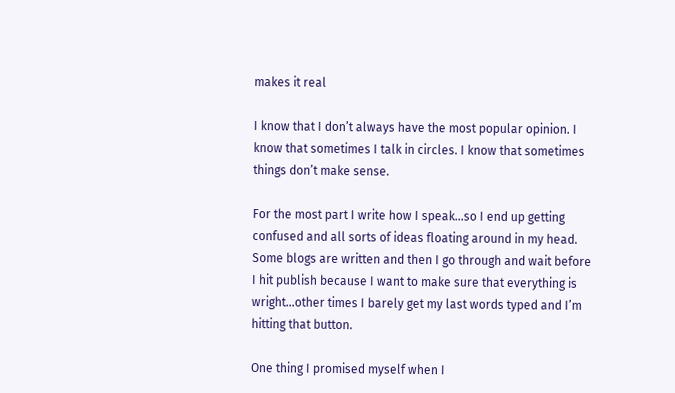makes it real

I know that I don’t always have the most popular opinion. I know that sometimes I talk in circles. I know that sometimes things don’t make sense.

For the most part I write how I speak…so I end up getting confused and all sorts of ideas floating around in my head. Some blogs are written and then I go through and wait before I hit publish because I want to make sure that everything is wright…other times I barely get my last words typed and I’m hitting that button.

One thing I promised myself when I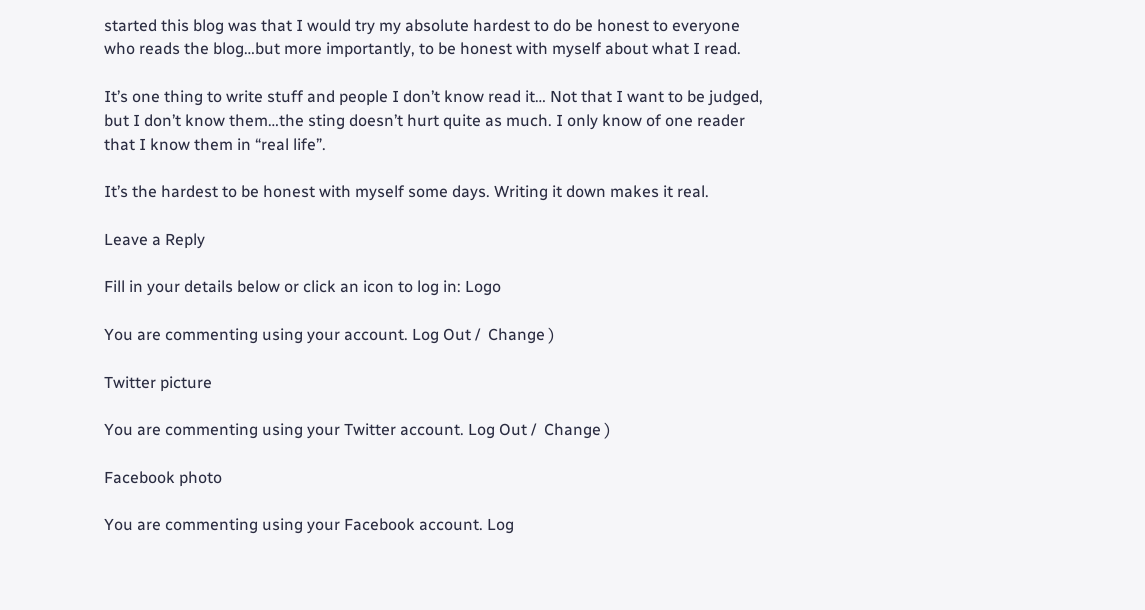started this blog was that I would try my absolute hardest to do be honest to everyone who reads the blog…but more importantly, to be honest with myself about what I read.

It’s one thing to write stuff and people I don’t know read it… Not that I want to be judged, but I don’t know them…the sting doesn’t hurt quite as much. I only know of one reader that I know them in “real life”.

It’s the hardest to be honest with myself some days. Writing it down makes it real.

Leave a Reply

Fill in your details below or click an icon to log in: Logo

You are commenting using your account. Log Out /  Change )

Twitter picture

You are commenting using your Twitter account. Log Out /  Change )

Facebook photo

You are commenting using your Facebook account. Log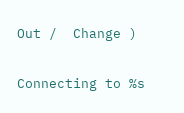Out /  Change )

Connecting to %s